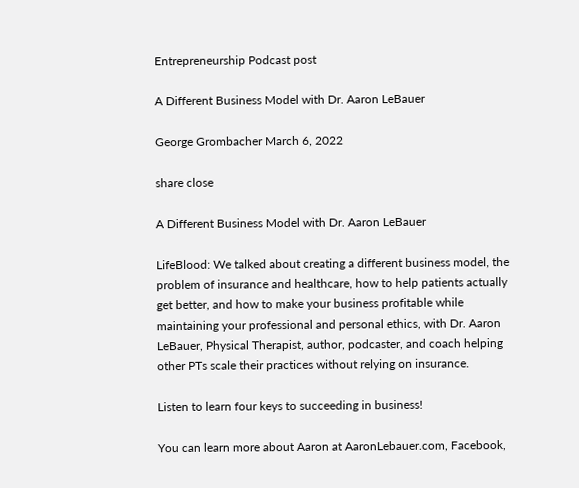Entrepreneurship Podcast post

A Different Business Model with Dr. Aaron LeBauer

George Grombacher March 6, 2022

share close

A Different Business Model with Dr. Aaron LeBauer

LifeBlood: We talked about creating a different business model, the problem of insurance and healthcare, how to help patients actually get better, and how to make your business profitable while maintaining your professional and personal ethics, with Dr. Aaron LeBauer, Physical Therapist, author, podcaster, and coach helping other PTs scale their practices without relying on insurance.

Listen to learn four keys to succeeding in business!

You can learn more about Aaron at AaronLebauer.com, Facebook,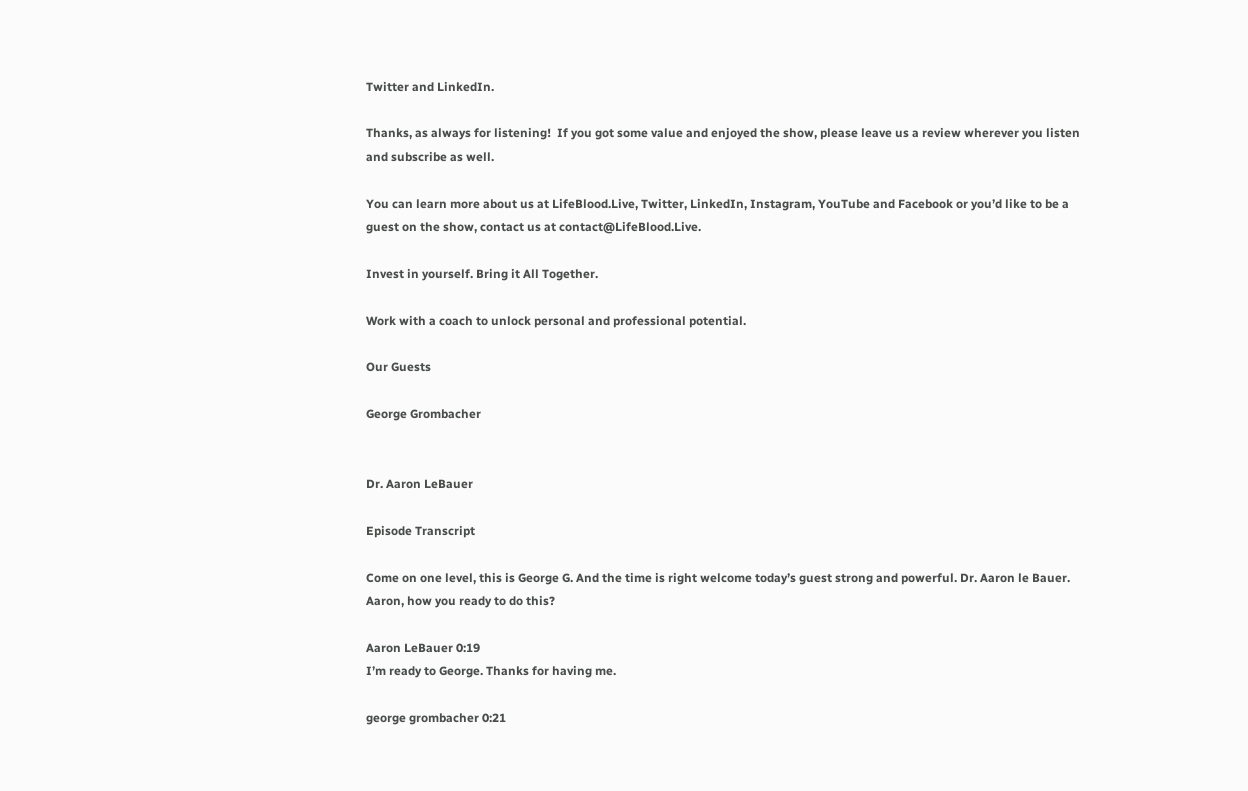Twitter and LinkedIn.

Thanks, as always for listening!  If you got some value and enjoyed the show, please leave us a review wherever you listen and subscribe as well.

You can learn more about us at LifeBlood.Live, Twitter, LinkedIn, Instagram, YouTube and Facebook or you’d like to be a guest on the show, contact us at contact@LifeBlood.Live.

Invest in yourself. Bring it All Together.

Work with a coach to unlock personal and professional potential.

Our Guests

George Grombacher


Dr. Aaron LeBauer

Episode Transcript

Come on one level, this is George G. And the time is right welcome today’s guest strong and powerful. Dr. Aaron le Bauer. Aaron, how you ready to do this?

Aaron LeBauer 0:19
I’m ready to George. Thanks for having me.

george grombacher 0:21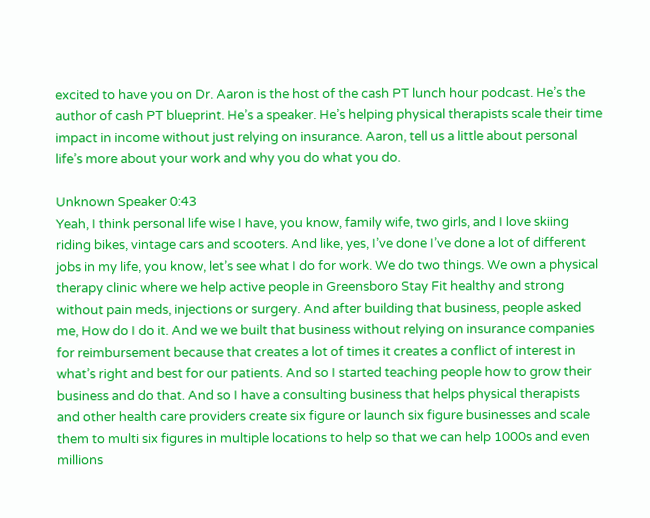excited to have you on Dr. Aaron is the host of the cash PT lunch hour podcast. He’s the author of cash PT blueprint. He’s a speaker. He’s helping physical therapists scale their time impact in income without just relying on insurance. Aaron, tell us a little about personal life’s more about your work and why you do what you do.

Unknown Speaker 0:43
Yeah, I think personal life wise I have, you know, family wife, two girls, and I love skiing riding bikes, vintage cars and scooters. And like, yes, I’ve done I’ve done a lot of different jobs in my life, you know, let’s see what I do for work. We do two things. We own a physical therapy clinic where we help active people in Greensboro Stay Fit healthy and strong without pain meds, injections or surgery. And after building that business, people asked me, How do I do it. And we we built that business without relying on insurance companies for reimbursement because that creates a lot of times it creates a conflict of interest in what’s right and best for our patients. And so I started teaching people how to grow their business and do that. And so I have a consulting business that helps physical therapists and other health care providers create six figure or launch six figure businesses and scale them to multi six figures in multiple locations to help so that we can help 1000s and even millions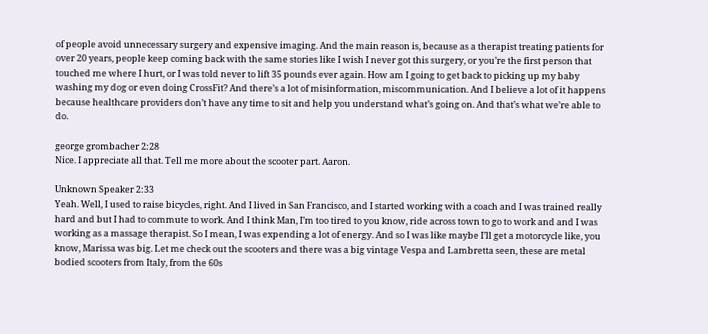of people avoid unnecessary surgery and expensive imaging. And the main reason is, because as a therapist treating patients for over 20 years, people keep coming back with the same stories like I wish I never got this surgery, or you’re the first person that touched me where I hurt, or I was told never to lift 35 pounds ever again. How am I going to get back to picking up my baby washing my dog or even doing CrossFit? And there’s a lot of misinformation, miscommunication. And I believe a lot of it happens because healthcare providers don’t have any time to sit and help you understand what’s going on. And that’s what we’re able to do.

george grombacher 2:28
Nice. I appreciate all that. Tell me more about the scooter part. Aaron.

Unknown Speaker 2:33
Yeah. Well, I used to raise bicycles, right. And I lived in San Francisco, and I started working with a coach and I was trained really hard and but I had to commute to work. And I think Man, I’m too tired to you know, ride across town to go to work and and I was working as a massage therapist. So I mean, I was expending a lot of energy. And so I was like maybe I’ll get a motorcycle like, you know, Marissa was big. Let me check out the scooters and there was a big vintage Vespa and Lambretta seen, these are metal bodied scooters from Italy, from the 60s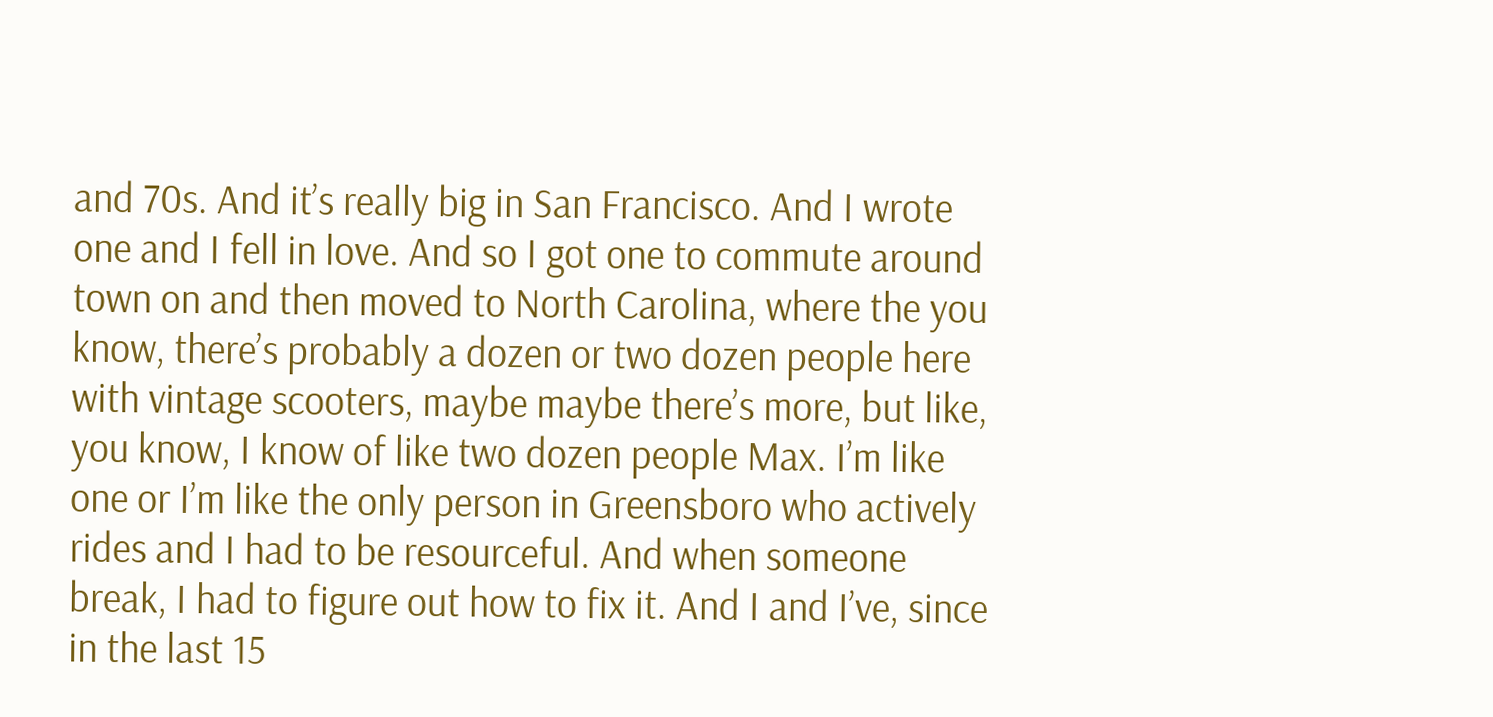and 70s. And it’s really big in San Francisco. And I wrote one and I fell in love. And so I got one to commute around town on and then moved to North Carolina, where the you know, there’s probably a dozen or two dozen people here with vintage scooters, maybe maybe there’s more, but like, you know, I know of like two dozen people Max. I’m like one or I’m like the only person in Greensboro who actively rides and I had to be resourceful. And when someone break, I had to figure out how to fix it. And I and I’ve, since in the last 15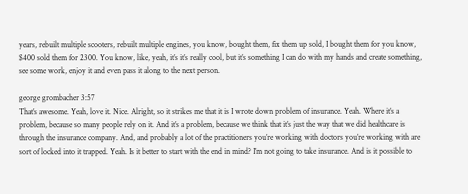years, rebuilt multiple scooters, rebuilt multiple engines, you know, bought them, fix them up sold, I bought them for you know, $400 sold them for 2300. You know, like, yeah, it’s it’s really cool, but it’s something I can do with my hands and create something, see some work, enjoy it and even pass it along to the next person.

george grombacher 3:57
That’s awesome. Yeah, love it. Nice. Alright, so it strikes me that it is I wrote down problem of insurance. Yeah. Where it’s a problem, because so many people rely on it. And it’s a problem, because we think that it’s just the way that we did healthcare is through the insurance company. And, and probably a lot of the practitioners you’re working with doctors you’re working with are sort of locked into it trapped. Yeah. Is it better to start with the end in mind? I’m not going to take insurance. And is it possible to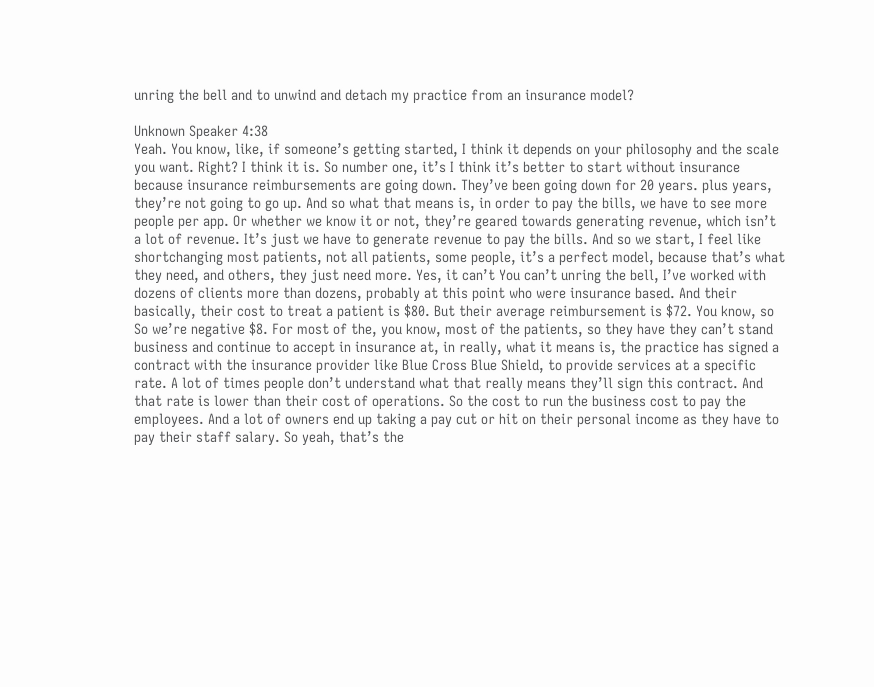unring the bell and to unwind and detach my practice from an insurance model?

Unknown Speaker 4:38
Yeah. You know, like, if someone’s getting started, I think it depends on your philosophy and the scale you want. Right? I think it is. So number one, it’s I think it’s better to start without insurance because insurance reimbursements are going down. They’ve been going down for 20 years. plus years, they’re not going to go up. And so what that means is, in order to pay the bills, we have to see more people per app. Or whether we know it or not, they’re geared towards generating revenue, which isn’t a lot of revenue. It’s just we have to generate revenue to pay the bills. And so we start, I feel like shortchanging most patients, not all patients, some people, it’s a perfect model, because that’s what they need, and others, they just need more. Yes, it can’t You can’t unring the bell, I’ve worked with dozens of clients more than dozens, probably at this point who were insurance based. And their basically, their cost to treat a patient is $80. But their average reimbursement is $72. You know, so So we’re negative $8. For most of the, you know, most of the patients, so they have they can’t stand business and continue to accept in insurance at, in really, what it means is, the practice has signed a contract with the insurance provider like Blue Cross Blue Shield, to provide services at a specific rate. A lot of times people don’t understand what that really means they’ll sign this contract. And that rate is lower than their cost of operations. So the cost to run the business cost to pay the employees. And a lot of owners end up taking a pay cut or hit on their personal income as they have to pay their staff salary. So yeah, that’s the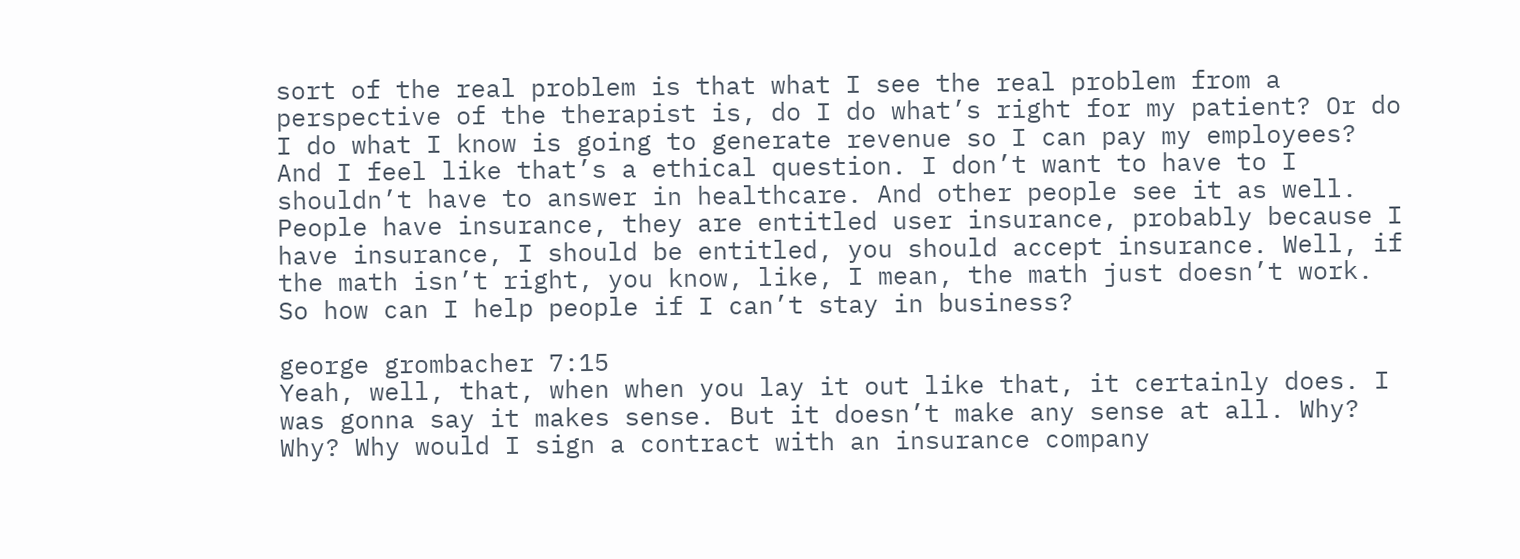sort of the real problem is that what I see the real problem from a perspective of the therapist is, do I do what’s right for my patient? Or do I do what I know is going to generate revenue so I can pay my employees? And I feel like that’s a ethical question. I don’t want to have to I shouldn’t have to answer in healthcare. And other people see it as well. People have insurance, they are entitled user insurance, probably because I have insurance, I should be entitled, you should accept insurance. Well, if the math isn’t right, you know, like, I mean, the math just doesn’t work. So how can I help people if I can’t stay in business?

george grombacher 7:15
Yeah, well, that, when when you lay it out like that, it certainly does. I was gonna say it makes sense. But it doesn’t make any sense at all. Why? Why? Why would I sign a contract with an insurance company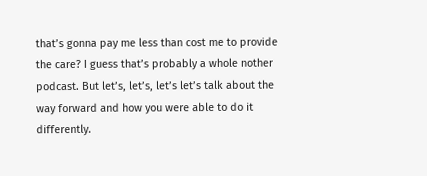that’s gonna pay me less than cost me to provide the care? I guess that’s probably a whole nother podcast. But let’s, let’s, let’s let’s talk about the way forward and how you were able to do it differently.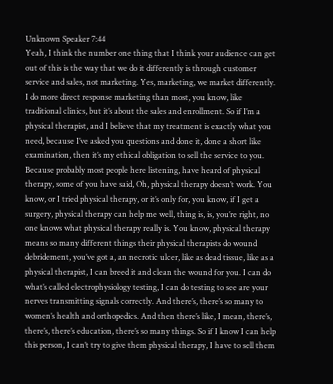Unknown Speaker 7:44
Yeah, I think the number one thing that I think your audience can get out of this is the way that we do it differently is through customer service and sales, not marketing. Yes, marketing, we market differently. I do more direct response marketing than most, you know, like traditional clinics, but it’s about the sales and enrollment. So if I’m a physical therapist, and I believe that my treatment is exactly what you need, because I’ve asked you questions and done it, done a short like examination, then it’s my ethical obligation to sell the service to you. Because probably most people here listening, have heard of physical therapy, some of you have said, Oh, physical therapy doesn’t work. You know, or I tried physical therapy, or it’s only for, you know, if I get a surgery, physical therapy can help me well, thing is, is, you’re right, no one knows what physical therapy really is. You know, physical therapy means so many different things their physical therapists do wound debridement, you’ve got a, an necrotic ulcer, like as dead tissue, like as a physical therapist, I can breed it and clean the wound for you. I can do what’s called electrophysiology testing, I can do testing to see are your nerves transmitting signals correctly. And there’s, there’s so many to women’s health and orthopedics. And then there’s like, I mean, there’s, there’s, there’s education, there’s so many things. So if I know I can help this person, I can’t try to give them physical therapy, I have to sell them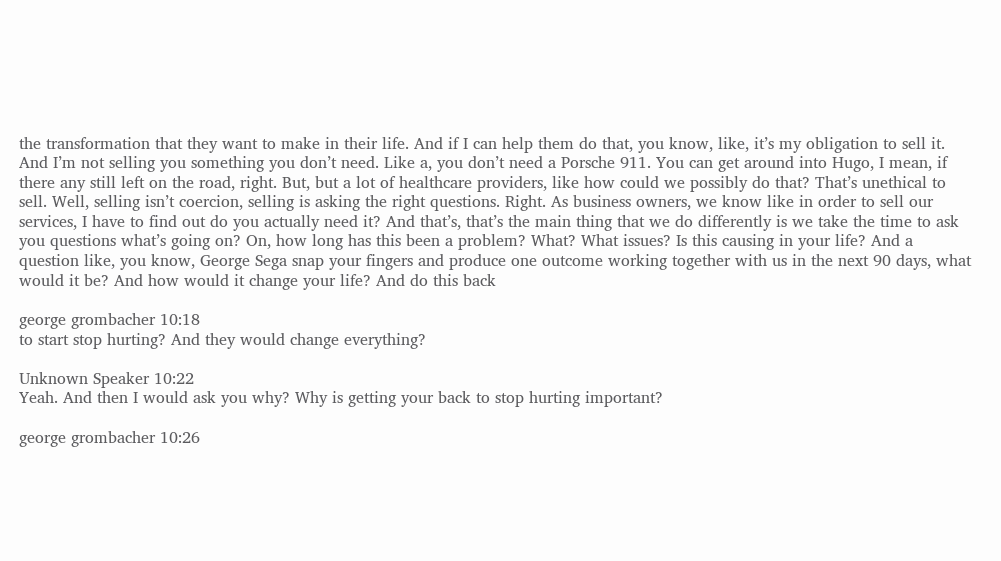the transformation that they want to make in their life. And if I can help them do that, you know, like, it’s my obligation to sell it. And I’m not selling you something you don’t need. Like a, you don’t need a Porsche 911. You can get around into Hugo, I mean, if there any still left on the road, right. But, but a lot of healthcare providers, like how could we possibly do that? That’s unethical to sell. Well, selling isn’t coercion, selling is asking the right questions. Right. As business owners, we know like in order to sell our services, I have to find out do you actually need it? And that’s, that’s the main thing that we do differently is we take the time to ask you questions what’s going on? On, how long has this been a problem? What? What issues? Is this causing in your life? And a question like, you know, George Sega snap your fingers and produce one outcome working together with us in the next 90 days, what would it be? And how would it change your life? And do this back

george grombacher 10:18
to start stop hurting? And they would change everything?

Unknown Speaker 10:22
Yeah. And then I would ask you why? Why is getting your back to stop hurting important?

george grombacher 10:26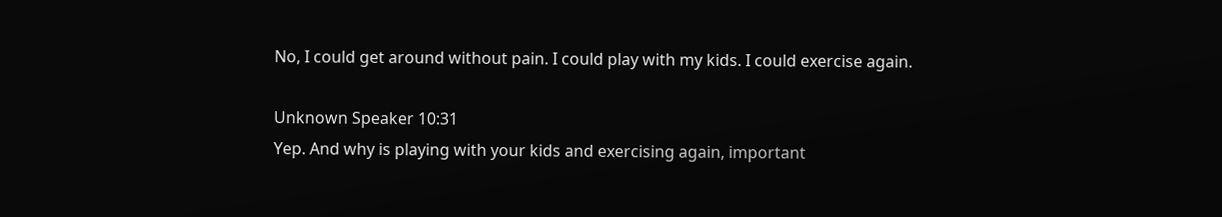No, I could get around without pain. I could play with my kids. I could exercise again.

Unknown Speaker 10:31
Yep. And why is playing with your kids and exercising again, important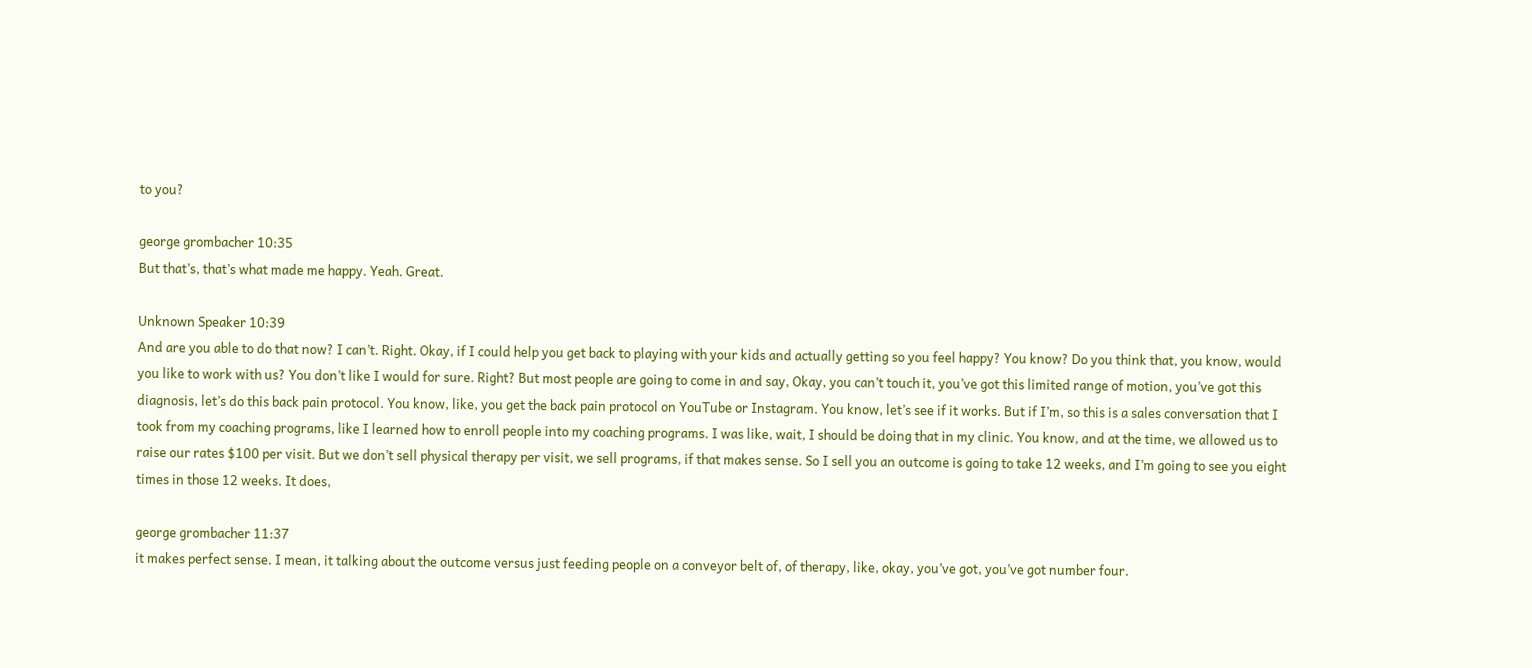to you?

george grombacher 10:35
But that’s, that’s what made me happy. Yeah. Great.

Unknown Speaker 10:39
And are you able to do that now? I can’t. Right. Okay, if I could help you get back to playing with your kids and actually getting so you feel happy? You know? Do you think that, you know, would you like to work with us? You don’t like I would for sure. Right? But most people are going to come in and say, Okay, you can’t touch it, you’ve got this limited range of motion, you’ve got this diagnosis, let’s do this back pain protocol. You know, like, you get the back pain protocol on YouTube or Instagram. You know, let’s see if it works. But if I’m, so this is a sales conversation that I took from my coaching programs, like I learned how to enroll people into my coaching programs. I was like, wait, I should be doing that in my clinic. You know, and at the time, we allowed us to raise our rates $100 per visit. But we don’t sell physical therapy per visit, we sell programs, if that makes sense. So I sell you an outcome is going to take 12 weeks, and I’m going to see you eight times in those 12 weeks. It does,

george grombacher 11:37
it makes perfect sense. I mean, it talking about the outcome versus just feeding people on a conveyor belt of, of therapy, like, okay, you’ve got, you’ve got number four.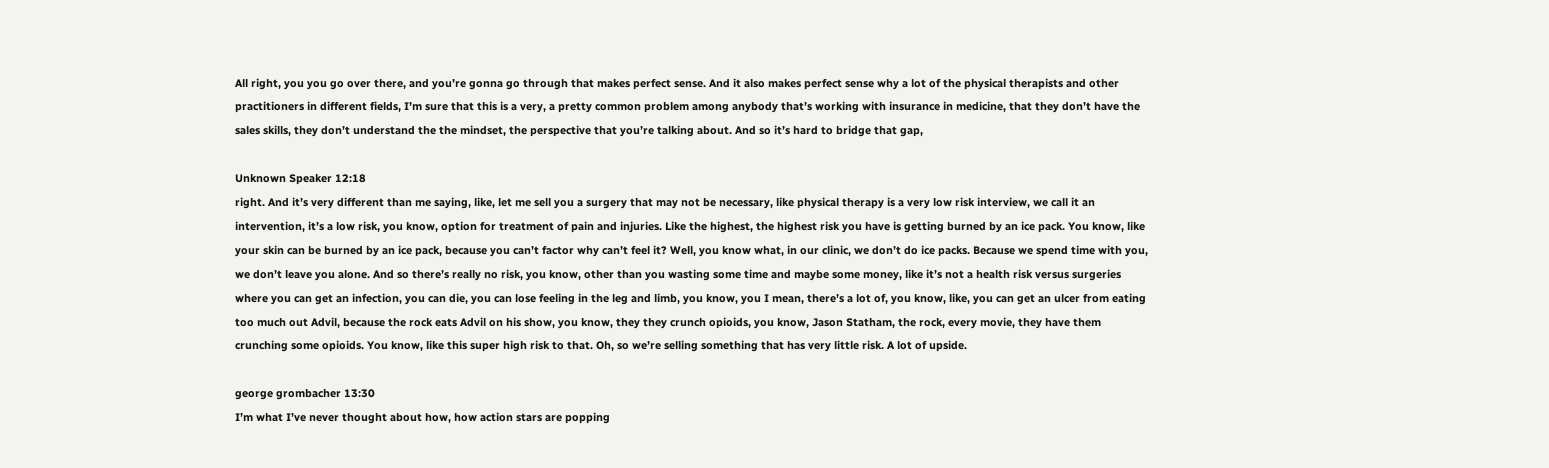All right, you you go over there, and you’re gonna go through that makes perfect sense. And it also makes perfect sense why a lot of the physical therapists and other practitioners in different fields, I’m sure that this is a very, a pretty common problem among anybody that’s working with insurance in medicine, that they don’t have the sales skills, they don’t understand the the mindset, the perspective that you’re talking about. And so it’s hard to bridge that gap,

Unknown Speaker 12:18
right. And it’s very different than me saying, like, let me sell you a surgery that may not be necessary, like physical therapy is a very low risk interview, we call it an intervention, it’s a low risk, you know, option for treatment of pain and injuries. Like the highest, the highest risk you have is getting burned by an ice pack. You know, like your skin can be burned by an ice pack, because you can’t factor why can’t feel it? Well, you know what, in our clinic, we don’t do ice packs. Because we spend time with you, we don’t leave you alone. And so there’s really no risk, you know, other than you wasting some time and maybe some money, like it’s not a health risk versus surgeries where you can get an infection, you can die, you can lose feeling in the leg and limb, you know, you I mean, there’s a lot of, you know, like, you can get an ulcer from eating too much out Advil, because the rock eats Advil on his show, you know, they they crunch opioids, you know, Jason Statham, the rock, every movie, they have them crunching some opioids. You know, like this super high risk to that. Oh, so we’re selling something that has very little risk. A lot of upside.

george grombacher 13:30
I’m what I’ve never thought about how, how action stars are popping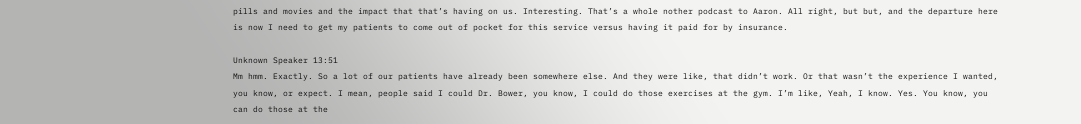pills and movies and the impact that that’s having on us. Interesting. That’s a whole nother podcast to Aaron. All right, but but, and the departure here is now I need to get my patients to come out of pocket for this service versus having it paid for by insurance.

Unknown Speaker 13:51
Mm hmm. Exactly. So a lot of our patients have already been somewhere else. And they were like, that didn’t work. Or that wasn’t the experience I wanted, you know, or expect. I mean, people said I could Dr. Bower, you know, I could do those exercises at the gym. I’m like, Yeah, I know. Yes. You know, you can do those at the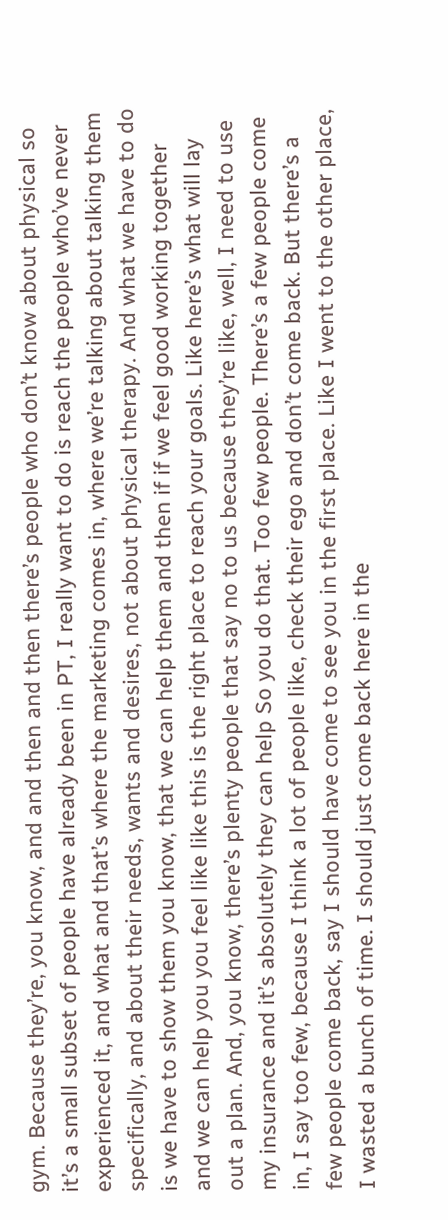gym. Because they’re, you know, and and then and then there’s people who don’t know about physical so it’s a small subset of people have already been in PT, I really want to do is reach the people who’ve never experienced it, and what and that’s where the marketing comes in, where we’re talking about talking them specifically, and about their needs, wants and desires, not about physical therapy. And what we have to do is we have to show them you know, that we can help them and then if if we feel good working together and we can help you you feel like like this is the right place to reach your goals. Like here’s what will lay out a plan. And, you know, there’s plenty people that say no to us because they’re like, well, I need to use my insurance and it’s absolutely they can help So you do that. Too few people. There’s a few people come in, I say too few, because I think a lot of people like, check their ego and don’t come back. But there’s a few people come back, say I should have come to see you in the first place. Like I went to the other place, I wasted a bunch of time. I should just come back here in the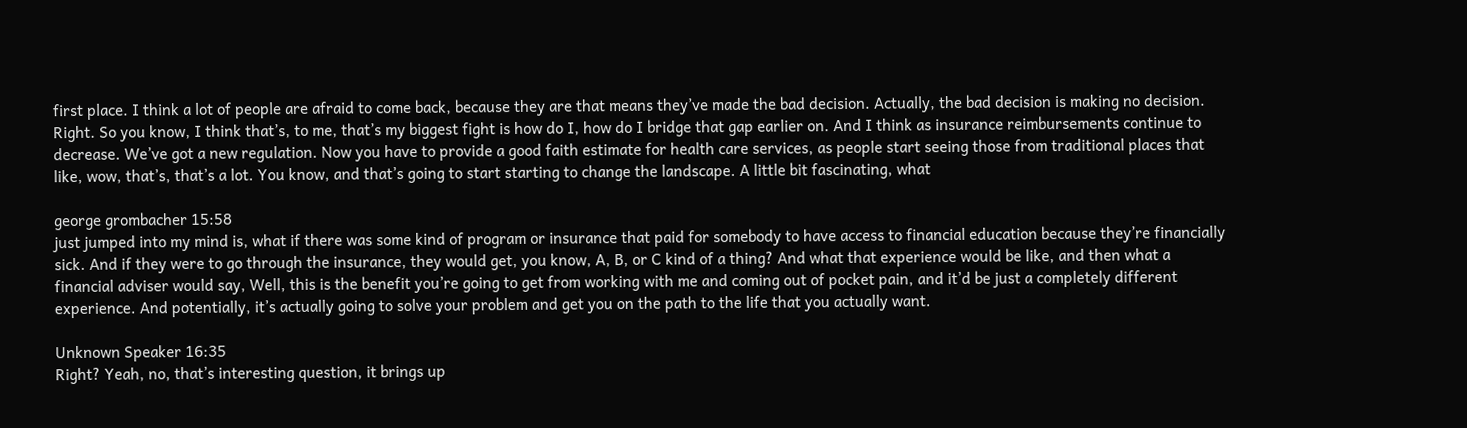first place. I think a lot of people are afraid to come back, because they are that means they’ve made the bad decision. Actually, the bad decision is making no decision. Right. So you know, I think that’s, to me, that’s my biggest fight is how do I, how do I bridge that gap earlier on. And I think as insurance reimbursements continue to decrease. We’ve got a new regulation. Now you have to provide a good faith estimate for health care services, as people start seeing those from traditional places that like, wow, that’s, that’s a lot. You know, and that’s going to start starting to change the landscape. A little bit fascinating, what

george grombacher 15:58
just jumped into my mind is, what if there was some kind of program or insurance that paid for somebody to have access to financial education because they’re financially sick. And if they were to go through the insurance, they would get, you know, A, B, or C kind of a thing? And what that experience would be like, and then what a financial adviser would say, Well, this is the benefit you’re going to get from working with me and coming out of pocket pain, and it’d be just a completely different experience. And potentially, it’s actually going to solve your problem and get you on the path to the life that you actually want.

Unknown Speaker 16:35
Right? Yeah, no, that’s interesting question, it brings up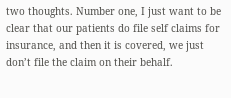two thoughts. Number one, I just want to be clear that our patients do file self claims for insurance, and then it is covered, we just don’t file the claim on their behalf.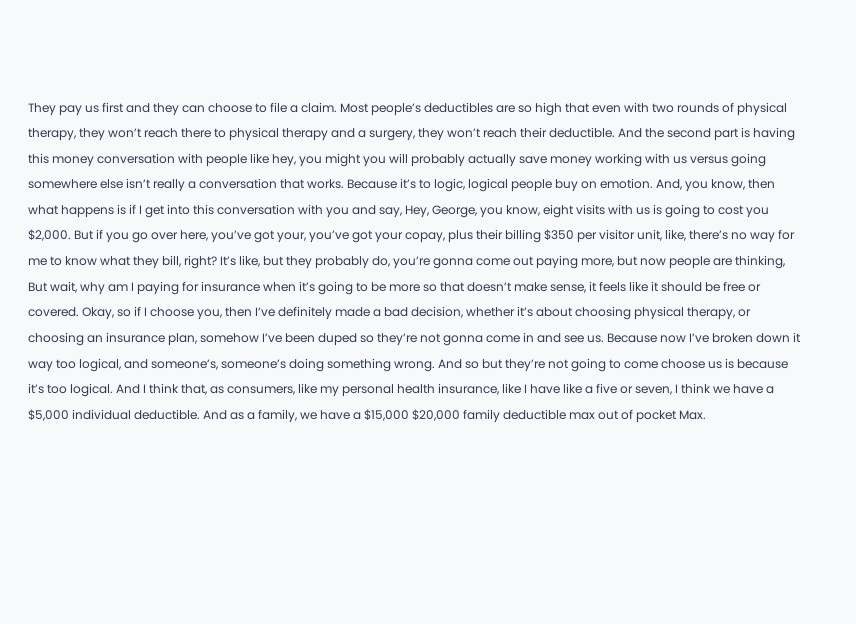They pay us first and they can choose to file a claim. Most people’s deductibles are so high that even with two rounds of physical therapy, they won’t reach there to physical therapy and a surgery, they won’t reach their deductible. And the second part is having this money conversation with people like hey, you might you will probably actually save money working with us versus going somewhere else isn’t really a conversation that works. Because it’s to logic, logical people buy on emotion. And, you know, then what happens is if I get into this conversation with you and say, Hey, George, you know, eight visits with us is going to cost you $2,000. But if you go over here, you’ve got your, you’ve got your copay, plus their billing $350 per visitor unit, like, there’s no way for me to know what they bill, right? It’s like, but they probably do, you’re gonna come out paying more, but now people are thinking, But wait, why am I paying for insurance when it’s going to be more so that doesn’t make sense, it feels like it should be free or covered. Okay, so if I choose you, then I’ve definitely made a bad decision, whether it’s about choosing physical therapy, or choosing an insurance plan, somehow I’ve been duped so they’re not gonna come in and see us. Because now I’ve broken down it way too logical, and someone’s, someone’s doing something wrong. And so but they’re not going to come choose us is because it’s too logical. And I think that, as consumers, like my personal health insurance, like I have like a five or seven, I think we have a $5,000 individual deductible. And as a family, we have a $15,000 $20,000 family deductible max out of pocket Max.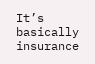It’s basically insurance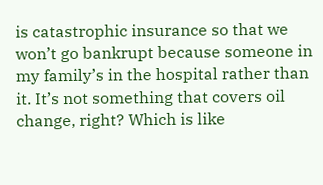is catastrophic insurance so that we won’t go bankrupt because someone in my family’s in the hospital rather than it. It’s not something that covers oil change, right? Which is like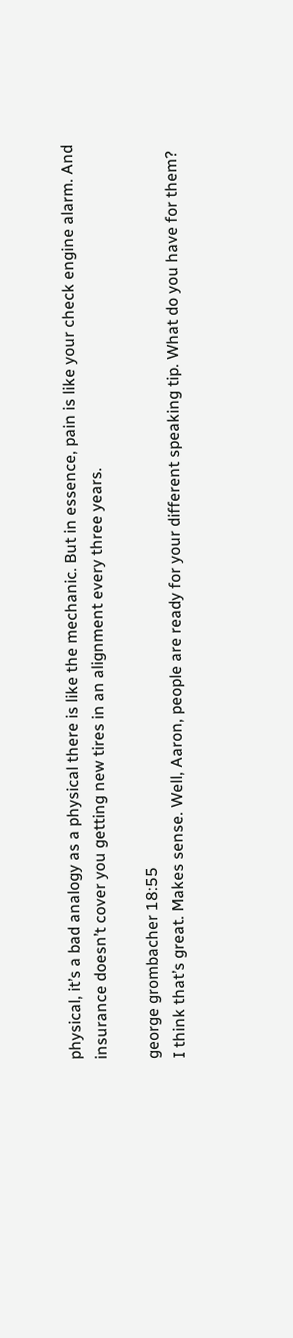physical, it’s a bad analogy as a physical there is like the mechanic. But in essence, pain is like your check engine alarm. And insurance doesn’t cover you getting new tires in an alignment every three years.

george grombacher 18:55
I think that’s great. Makes sense. Well, Aaron, people are ready for your different speaking tip. What do you have for them?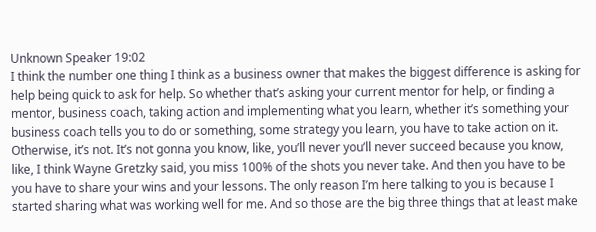Unknown Speaker 19:02
I think the number one thing I think as a business owner that makes the biggest difference is asking for help being quick to ask for help. So whether that’s asking your current mentor for help, or finding a mentor, business coach, taking action and implementing what you learn, whether it’s something your business coach tells you to do or something, some strategy you learn, you have to take action on it. Otherwise, it’s not. It’s not gonna you know, like, you’ll never you’ll never succeed because you know, like, I think Wayne Gretzky said, you miss 100% of the shots you never take. And then you have to be you have to share your wins and your lessons. The only reason I’m here talking to you is because I started sharing what was working well for me. And so those are the big three things that at least make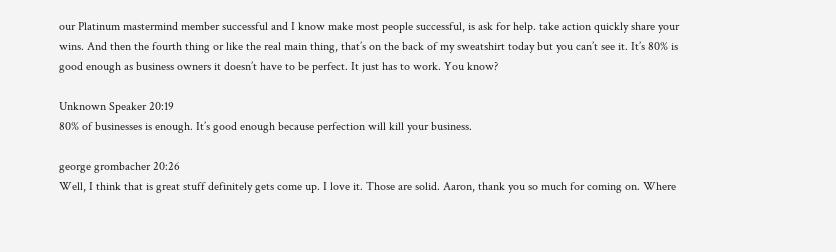our Platinum mastermind member successful and I know make most people successful, is ask for help. take action quickly share your wins. And then the fourth thing or like the real main thing, that’s on the back of my sweatshirt today but you can’t see it. It’s 80% is good enough as business owners it doesn’t have to be perfect. It just has to work. You know?

Unknown Speaker 20:19
80% of businesses is enough. It’s good enough because perfection will kill your business.

george grombacher 20:26
Well, I think that is great stuff definitely gets come up. I love it. Those are solid. Aaron, thank you so much for coming on. Where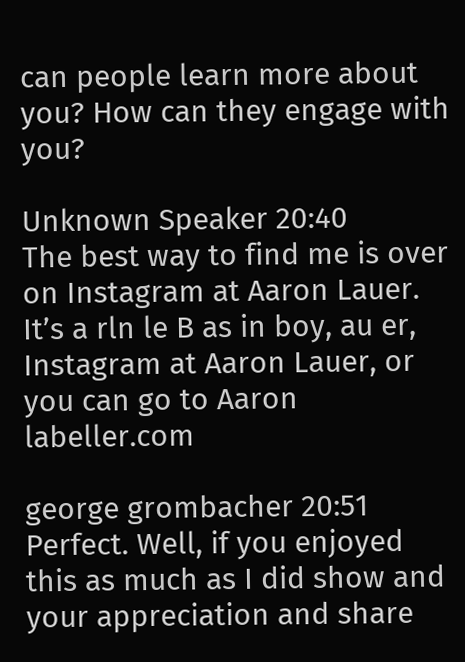can people learn more about you? How can they engage with you?

Unknown Speaker 20:40
The best way to find me is over on Instagram at Aaron Lauer. It’s a rln le B as in boy, au er, Instagram at Aaron Lauer, or you can go to Aaron labeller.com

george grombacher 20:51
Perfect. Well, if you enjoyed this as much as I did show and your appreciation and share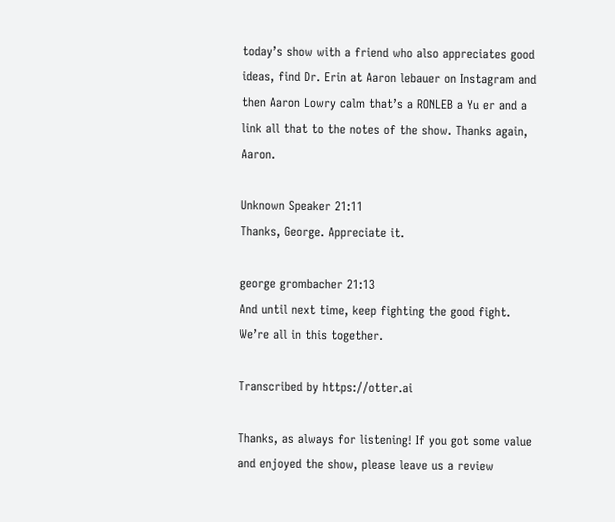today’s show with a friend who also appreciates good ideas, find Dr. Erin at Aaron lebauer on Instagram and then Aaron Lowry calm that’s a RONLEB a Yu er and a link all that to the notes of the show. Thanks again, Aaron.

Unknown Speaker 21:11
Thanks, George. Appreciate it.

george grombacher 21:13
And until next time, keep fighting the good fight. We’re all in this together.

Transcribed by https://otter.ai

Thanks, as always for listening! If you got some value and enjoyed the show, please leave us a review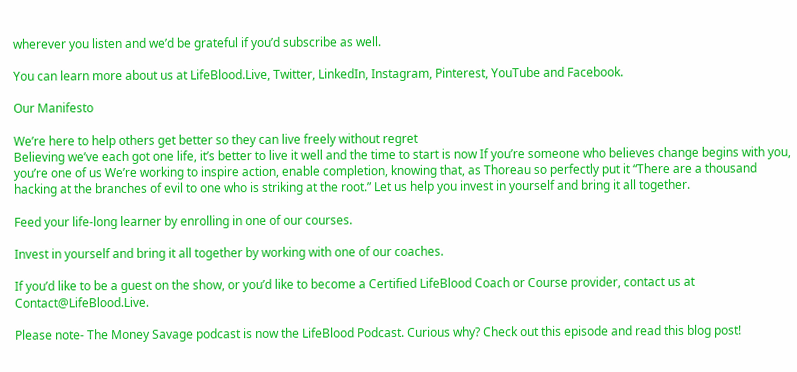wherever you listen and we’d be grateful if you’d subscribe as well.

You can learn more about us at LifeBlood.Live, Twitter, LinkedIn, Instagram, Pinterest, YouTube and Facebook.

Our Manifesto

We’re here to help others get better so they can live freely without regret
Believing we’ve each got one life, it’s better to live it well and the time to start is now If you’re someone who believes change begins with you, you’re one of us We’re working to inspire action, enable completion, knowing that, as Thoreau so perfectly put it “There are a thousand hacking at the branches of evil to one who is striking at the root.” Let us help you invest in yourself and bring it all together.

Feed your life-long learner by enrolling in one of our courses.

Invest in yourself and bring it all together by working with one of our coaches.

If you’d like to be a guest on the show, or you’d like to become a Certified LifeBlood Coach or Course provider, contact us at Contact@LifeBlood.Live.

Please note- The Money Savage podcast is now the LifeBlood Podcast. Curious why? Check out this episode and read this blog post!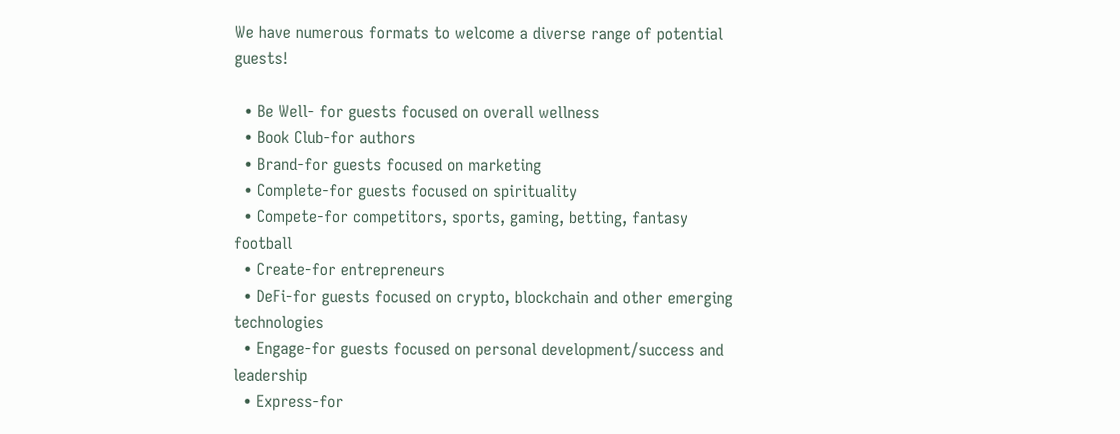We have numerous formats to welcome a diverse range of potential guests!

  • Be Well- for guests focused on overall wellness
  • Book Club-for authors
  • Brand-for guests focused on marketing
  • Complete-for guests focused on spirituality
  • Compete-for competitors, sports, gaming, betting, fantasy football
  • Create-for entrepreneurs
  • DeFi-for guests focused on crypto, blockchain and other emerging technologies
  • Engage-for guests focused on personal development/success and leadership
  • Express-for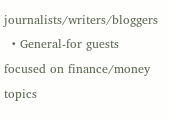journalists/writers/bloggers
  • General-for guests focused on finance/money topics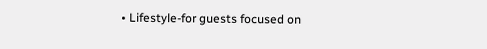• Lifestyle-for guests focused on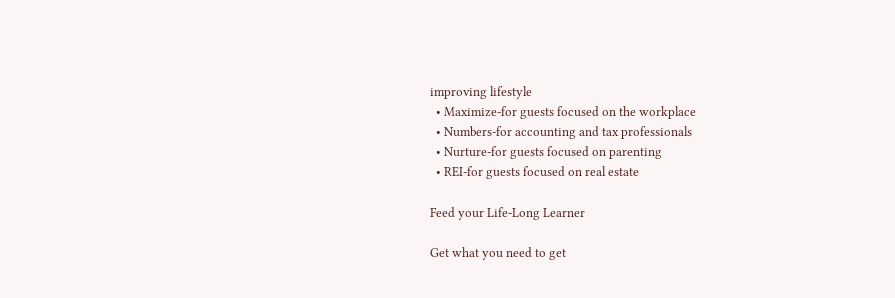improving lifestyle
  • Maximize-for guests focused on the workplace
  • Numbers-for accounting and tax professionals
  • Nurture-for guests focused on parenting
  • REI-for guests focused on real estate

Feed your Life-Long Learner

Get what you need to get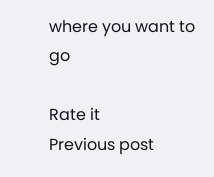where you want to go

Rate it
Previous post